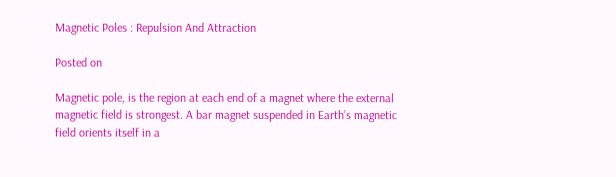Magnetic Poles : Repulsion And Attraction

Posted on

Magnetic pole, is the region at each end of a magnet where the external magnetic field is strongest. A bar magnet suspended in Earth’s magnetic field orients itself in a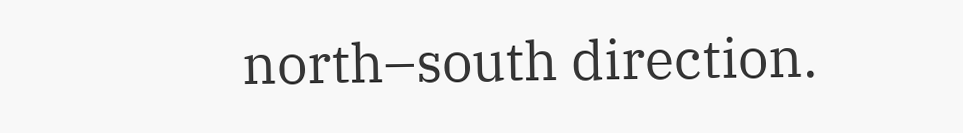north–south direction.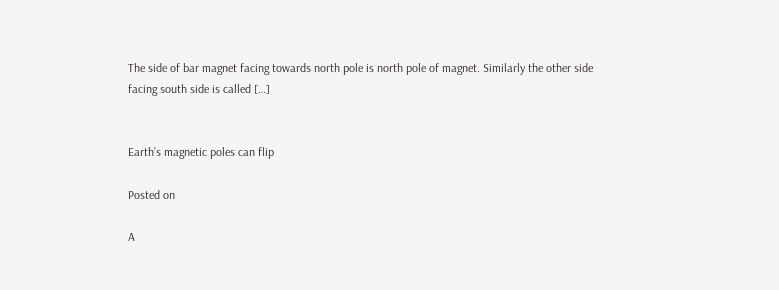The side of bar magnet facing towards north pole is north pole of magnet. Similarly the other side facing south side is called […]


Earth’s magnetic poles can flip

Posted on

A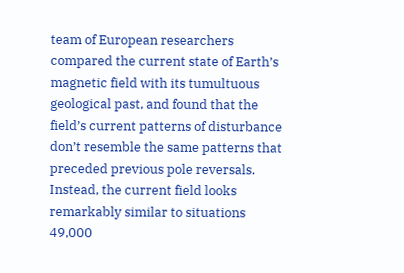team of European researchers compared the current state of Earth’s magnetic field with its tumultuous geological past, and found that the field’s current patterns of disturbance don’t resemble the same patterns that preceded previous pole reversals. Instead, the current field looks remarkably similar to situations 49,000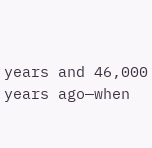years and 46,000 years ago—when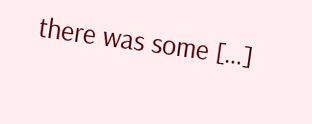there was some […]